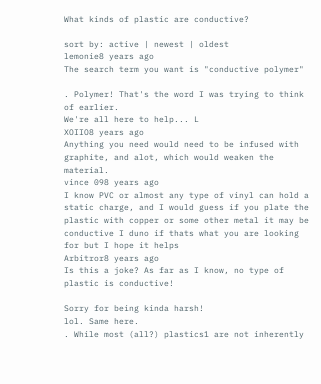What kinds of plastic are conductive?

sort by: active | newest | oldest
lemonie8 years ago
The search term you want is "conductive polymer"

. Polymer! That's the word I was trying to think of earlier.
We're all here to help... L
XOIIO8 years ago
Anything you need would need to be infused with graphite, and alot, which would weaken the material.
vince 098 years ago
I know PVC or almost any type of vinyl can hold a static charge, and I would guess if you plate the plastic with copper or some other metal it may be conductive I duno if thats what you are looking for but I hope it helps
Arbitror8 years ago
Is this a joke? As far as I know, no type of plastic is conductive!

Sorry for being kinda harsh!
lol. Same here.
. While most (all?) plastics1 are not inherently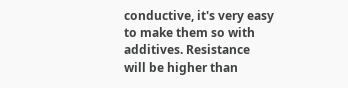conductive, it's very easy to make them so with additives. Resistance will be higher than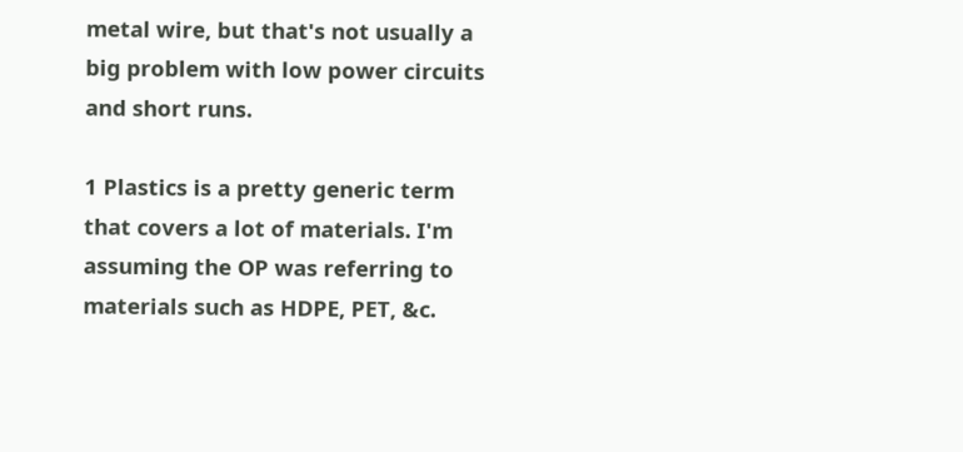metal wire, but that's not usually a big problem with low power circuits and short runs.

1 Plastics is a pretty generic term that covers a lot of materials. I'm assuming the OP was referring to materials such as HDPE, PET, &c.